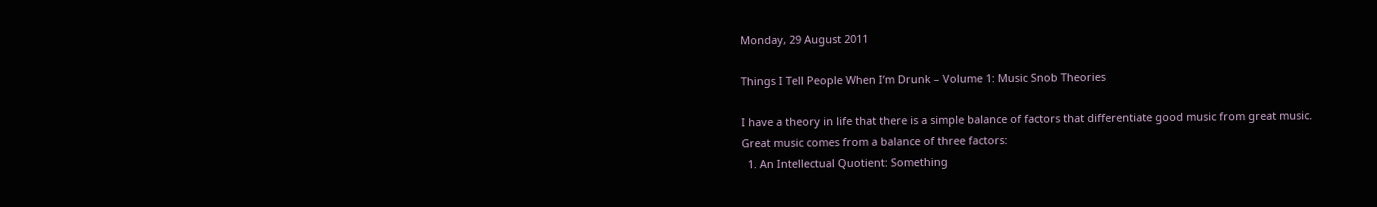Monday, 29 August 2011

Things I Tell People When I’m Drunk – Volume 1: Music Snob Theories

I have a theory in life that there is a simple balance of factors that differentiate good music from great music.
Great music comes from a balance of three factors:
  1. An Intellectual Quotient: Something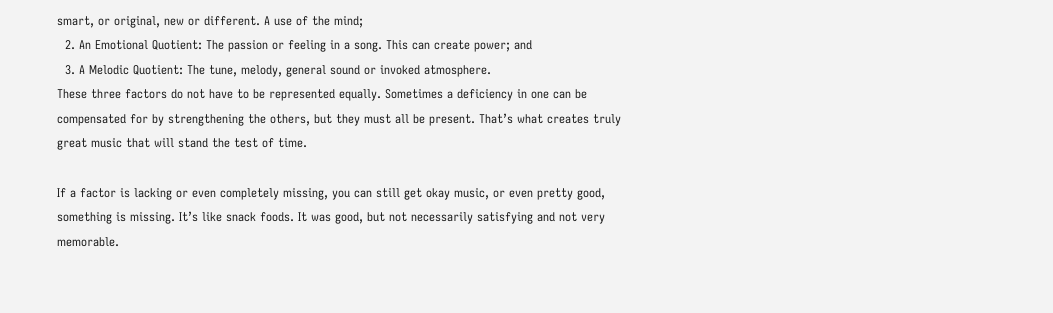smart, or original, new or different. A use of the mind;
  2. An Emotional Quotient: The passion or feeling in a song. This can create power; and
  3. A Melodic Quotient: The tune, melody, general sound or invoked atmosphere.
These three factors do not have to be represented equally. Sometimes a deficiency in one can be compensated for by strengthening the others, but they must all be present. That’s what creates truly great music that will stand the test of time.

If a factor is lacking or even completely missing, you can still get okay music, or even pretty good, something is missing. It’s like snack foods. It was good, but not necessarily satisfying and not very memorable.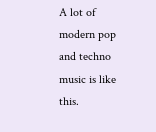A lot of modern pop and techno music is like this.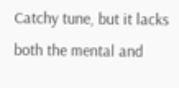Catchy tune, but it lacks both the mental and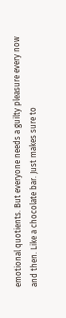emotional quotients. But everyone needs a guilty pleasure every now and then. Like a chocolate bar. Just makes sure to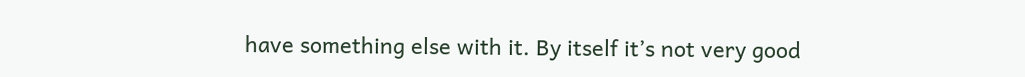have something else with it. By itself it’s not very good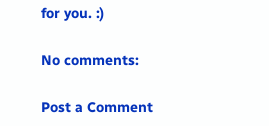for you. :)

No comments:

Post a Comment